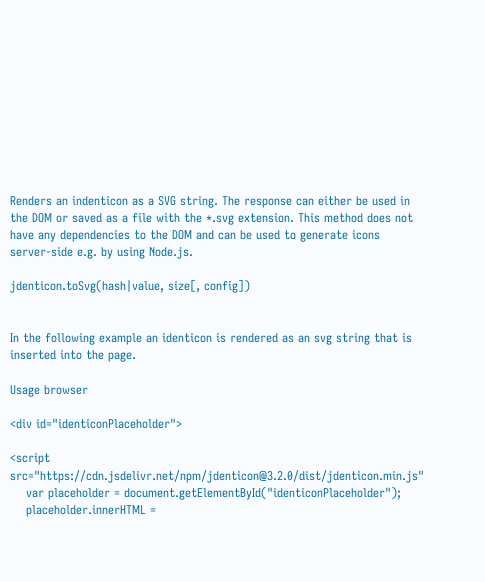Renders an indenticon as a SVG string. The response can either be used in the DOM or saved as a file with the *.svg extension. This method does not have any dependencies to the DOM and can be used to generate icons server-side e.g. by using Node.js.

jdenticon.toSvg(hash|value, size[, config])


In the following example an identicon is rendered as an svg string that is inserted into the page.

Usage browser

<div id="identiconPlaceholder">

<script src="https://cdn.jsdelivr.net/npm/jdenticon@3.2.0/dist/jdenticon.min.js"
    var placeholder = document.getElementById("identiconPlaceholder");
    placeholder.innerHTML =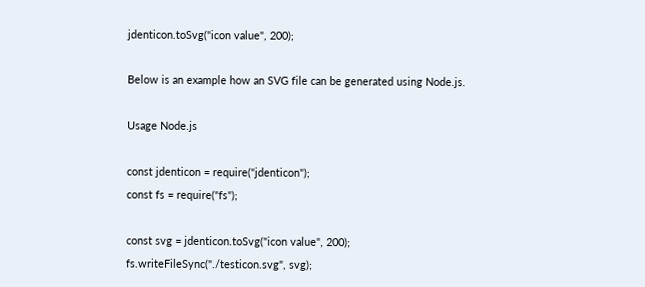jdenticon.toSvg("icon value", 200);

Below is an example how an SVG file can be generated using Node.js.

Usage Node.js

const jdenticon = require("jdenticon");
const fs = require("fs");

const svg = jdenticon.toSvg("icon value", 200);
fs.writeFileSync("./testicon.svg", svg);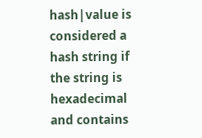hash|value is considered a hash string if the string is hexadecimal and contains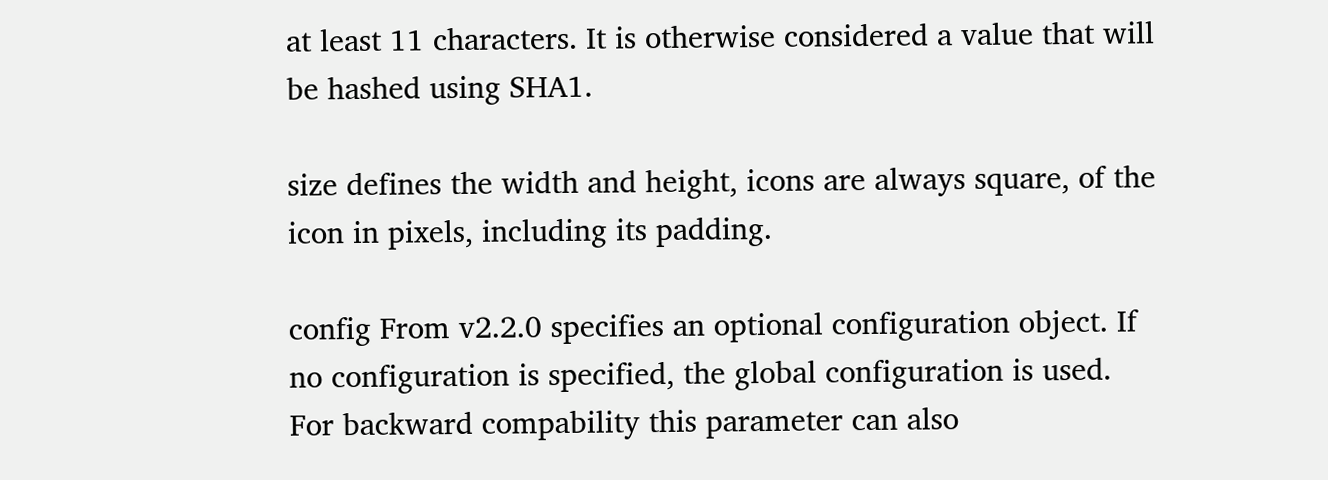at least 11 characters. It is otherwise considered a value that will be hashed using SHA1.

size defines the width and height, icons are always square, of the icon in pixels, including its padding.

config From v2.2.0 specifies an optional configuration object. If no configuration is specified, the global configuration is used. For backward compability this parameter can also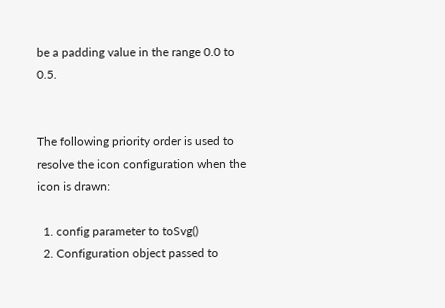be a padding value in the range 0.0 to 0.5.


The following priority order is used to resolve the icon configuration when the icon is drawn:

  1. config parameter to toSvg()
  2. Configuration object passed to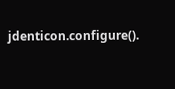jdenticon.configure().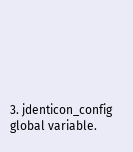3. jdenticon_config global variable.